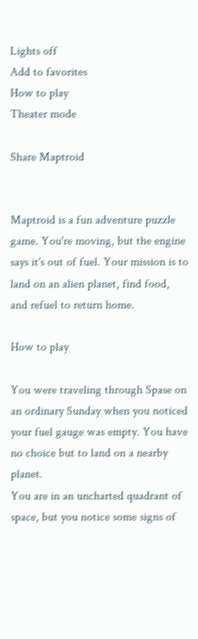Lights off
Add to favorites
How to play
Theater mode

Share Maptroid


Maptroid is a fun adventure puzzle game. You're moving, but the engine says it's out of fuel. Your mission is to land on an alien planet, find food, and refuel to return home.

How to play

You were traveling through Spase on an ordinary Sunday when you noticed your fuel gauge was empty. You have no choice but to land on a nearby planet.
You are in an uncharted quadrant of space, but you notice some signs of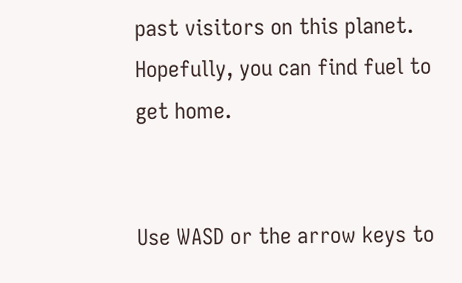past visitors on this planet. Hopefully, you can find fuel to get home.


Use WASD or the arrow keys to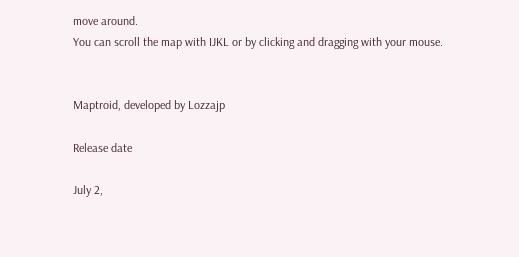move around.
You can scroll the map with IJKL or by clicking and dragging with your mouse.


Maptroid, developed by Lozzajp

Release date

July 2,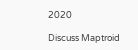2020

Discuss Maptroid